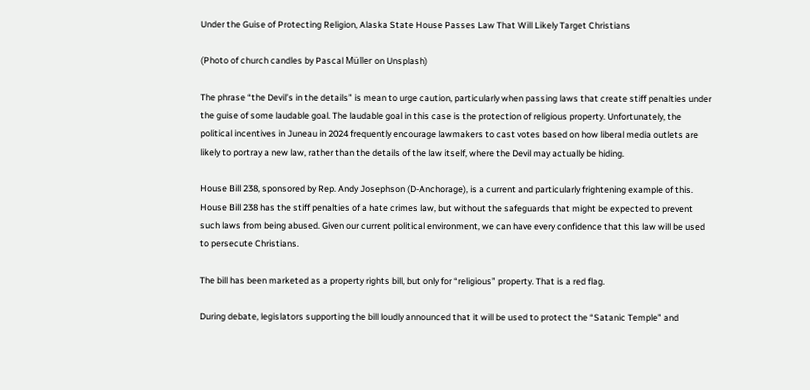Under the Guise of Protecting Religion, Alaska State House Passes Law That Will Likely Target Christians

(Photo of church candles by Pascal Müller on Unsplash)

The phrase “the Devil’s in the details” is mean to urge caution, particularly when passing laws that create stiff penalties under the guise of some laudable goal. The laudable goal in this case is the protection of religious property. Unfortunately, the political incentives in Juneau in 2024 frequently encourage lawmakers to cast votes based on how liberal media outlets are likely to portray a new law, rather than the details of the law itself, where the Devil may actually be hiding.

House Bill 238, sponsored by Rep. Andy Josephson (D-Anchorage), is a current and particularly frightening example of this. House Bill 238 has the stiff penalties of a hate crimes law, but without the safeguards that might be expected to prevent such laws from being abused. Given our current political environment, we can have every confidence that this law will be used to persecute Christians.

The bill has been marketed as a property rights bill, but only for “religious” property. That is a red flag.

During debate, legislators supporting the bill loudly announced that it will be used to protect the “Satanic Temple” and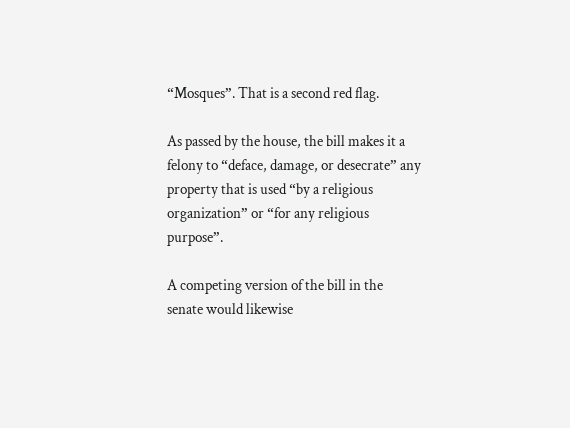“Mosques”. That is a second red flag.

As passed by the house, the bill makes it a felony to “deface, damage, or desecrate” any property that is used “by a religious organization” or “for any religious purpose”.

A competing version of the bill in the senate would likewise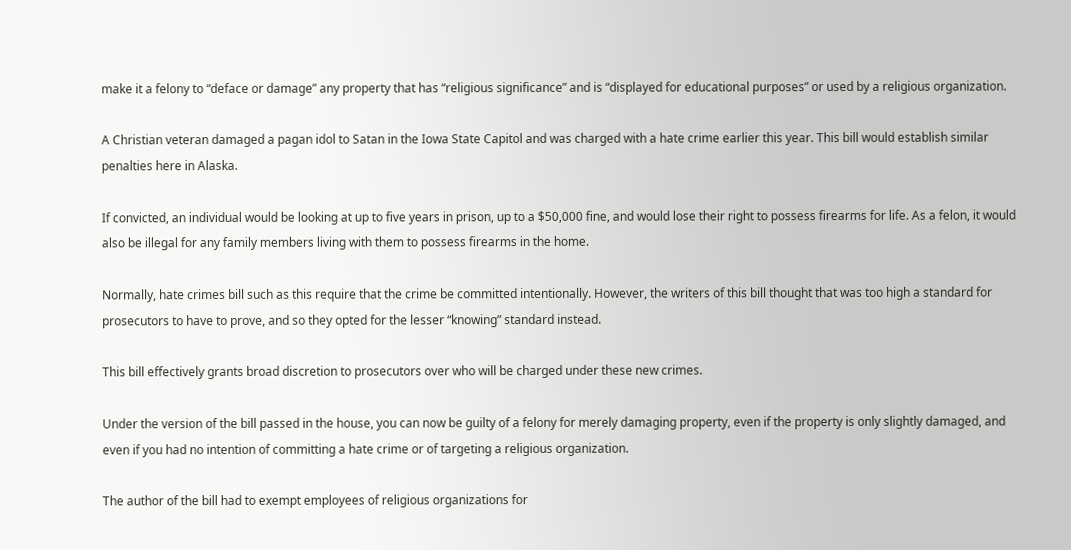make it a felony to “deface or damage” any property that has “religious significance” and is “displayed for educational purposes” or used by a religious organization.

A Christian veteran damaged a pagan idol to Satan in the Iowa State Capitol and was charged with a hate crime earlier this year. This bill would establish similar penalties here in Alaska.

If convicted, an individual would be looking at up to five years in prison, up to a $50,000 fine, and would lose their right to possess firearms for life. As a felon, it would also be illegal for any family members living with them to possess firearms in the home.

Normally, hate crimes bill such as this require that the crime be committed intentionally. However, the writers of this bill thought that was too high a standard for prosecutors to have to prove, and so they opted for the lesser “knowing” standard instead.

This bill effectively grants broad discretion to prosecutors over who will be charged under these new crimes.

Under the version of the bill passed in the house, you can now be guilty of a felony for merely damaging property, even if the property is only slightly damaged, and even if you had no intention of committing a hate crime or of targeting a religious organization.

The author of the bill had to exempt employees of religious organizations for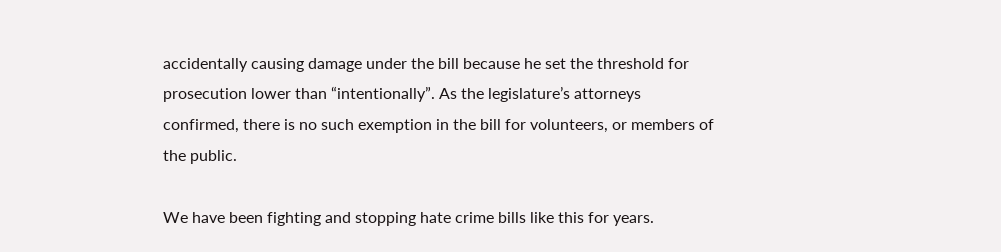accidentally causing damage under the bill because he set the threshold for prosecution lower than “intentionally”. As the legislature’s attorneys confirmed, there is no such exemption in the bill for volunteers, or members of the public.

We have been fighting and stopping hate crime bills like this for years.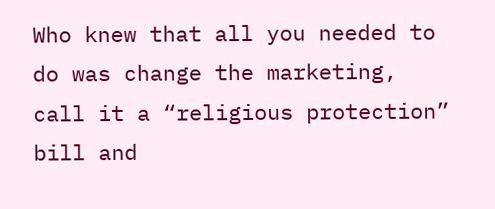Who knew that all you needed to do was change the marketing, call it a “religious protection” bill and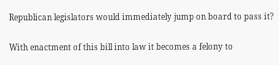Republican legislators would immediately jump on board to pass it?

With enactment of this bill into law it becomes a felony to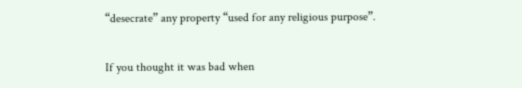“desecrate” any property “used for any religious purpose”.

If you thought it was bad when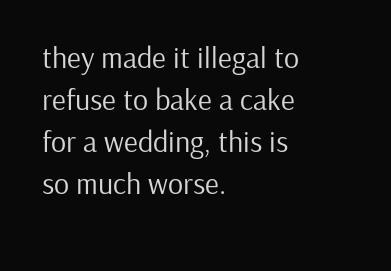they made it illegal to refuse to bake a cake for a wedding, this is so much worse.